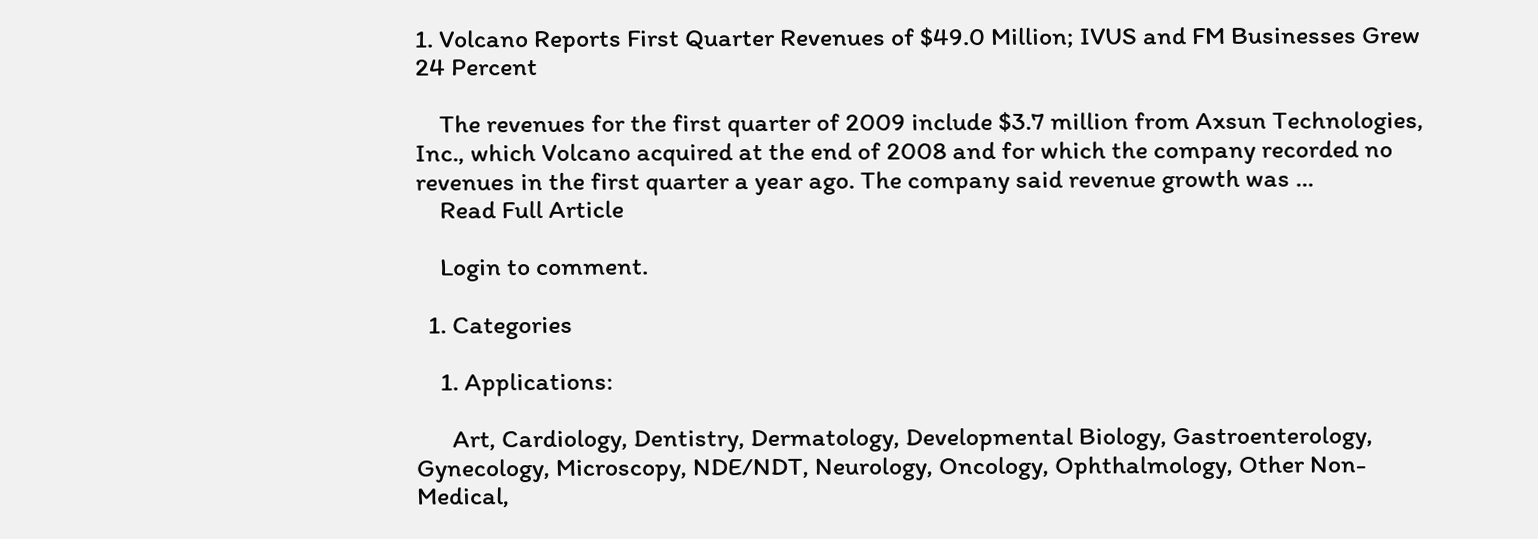1. Volcano Reports First Quarter Revenues of $49.0 Million; IVUS and FM Businesses Grew 24 Percent

    The revenues for the first quarter of 2009 include $3.7 million from Axsun Technologies, Inc., which Volcano acquired at the end of 2008 and for which the company recorded no revenues in the first quarter a year ago. The company said revenue growth was ...
    Read Full Article

    Login to comment.

  1. Categories

    1. Applications:

      Art, Cardiology, Dentistry, Dermatology, Developmental Biology, Gastroenterology, Gynecology, Microscopy, NDE/NDT, Neurology, Oncology, Ophthalmology, Other Non-Medical,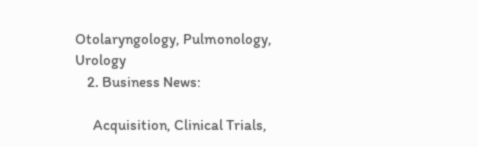Otolaryngology, Pulmonology, Urology
    2. Business News:

      Acquisition, Clinical Trials,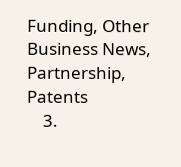Funding, Other Business News, Partnership, Patents
    3.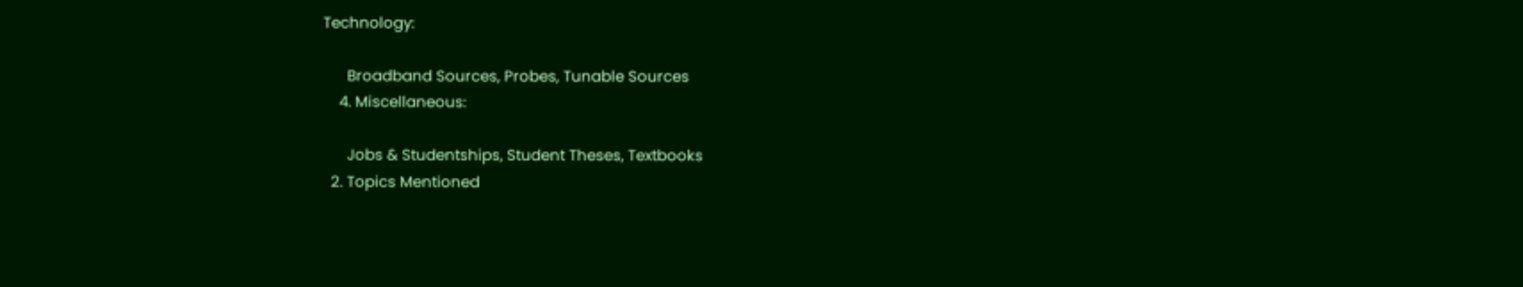Technology:

      Broadband Sources, Probes, Tunable Sources
    4. Miscellaneous:

      Jobs & Studentships, Student Theses, Textbooks
  2. Topics Mentioned